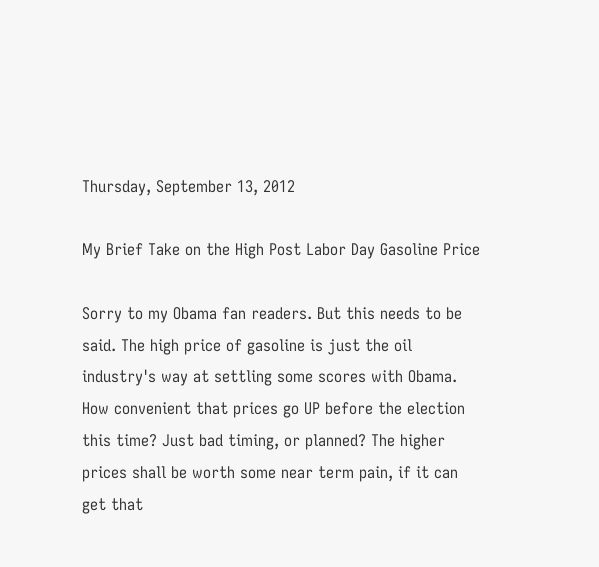Thursday, September 13, 2012

My Brief Take on the High Post Labor Day Gasoline Price

Sorry to my Obama fan readers. But this needs to be said. The high price of gasoline is just the oil industry's way at settling some scores with Obama. How convenient that prices go UP before the election this time? Just bad timing, or planned? The higher prices shall be worth some near term pain, if it can get that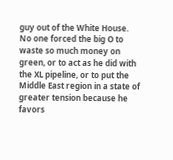guy out of the White House. No one forced the big O to waste so much money on green, or to act as he did with the XL pipeline, or to put the Middle East region in a state of greater tension because he favors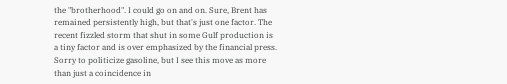the "brotherhood". I could go on and on. Sure, Brent has remained persistently high, but that's just one factor. The recent fizzled storm that shut in some Gulf production is a tiny factor and is over emphasized by the financial press. Sorry to politicize gasoline, but I see this move as more than just a coincidence in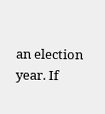an election year. If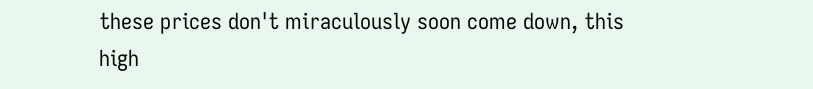these prices don't miraculously soon come down, this high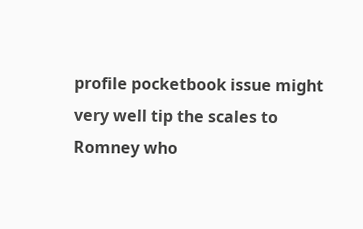profile pocketbook issue might very well tip the scales to Romney who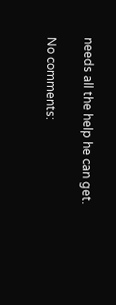needs all the help he can get.

No comments: